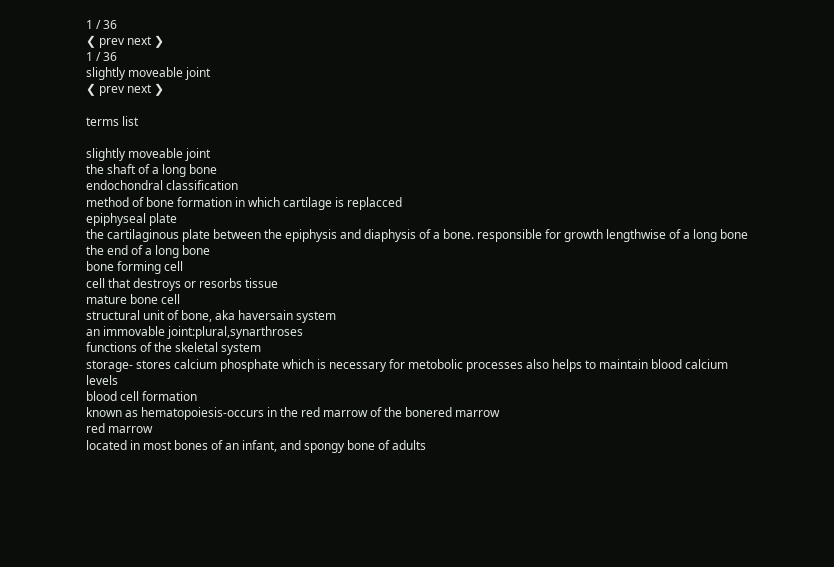1 / 36
❮ prev next ❯
1 / 36
slightly moveable joint
❮ prev next ❯

terms list

slightly moveable joint
the shaft of a long bone
endochondral classification
method of bone formation in which cartilage is replacced
epiphyseal plate
the cartilaginous plate between the epiphysis and diaphysis of a bone. responsible for growth lengthwise of a long bone
the end of a long bone
bone forming cell
cell that destroys or resorbs tissue
mature bone cell
structural unit of bone, aka haversain system
an immovable joint:plural,synarthroses
functions of the skeletal system
storage- stores calcium phosphate which is necessary for metobolic processes also helps to maintain blood calcium levels
blood cell formation
known as hematopoiesis-occurs in the red marrow of the bonered marrow
red marrow
located in most bones of an infant, and spongy bone of adults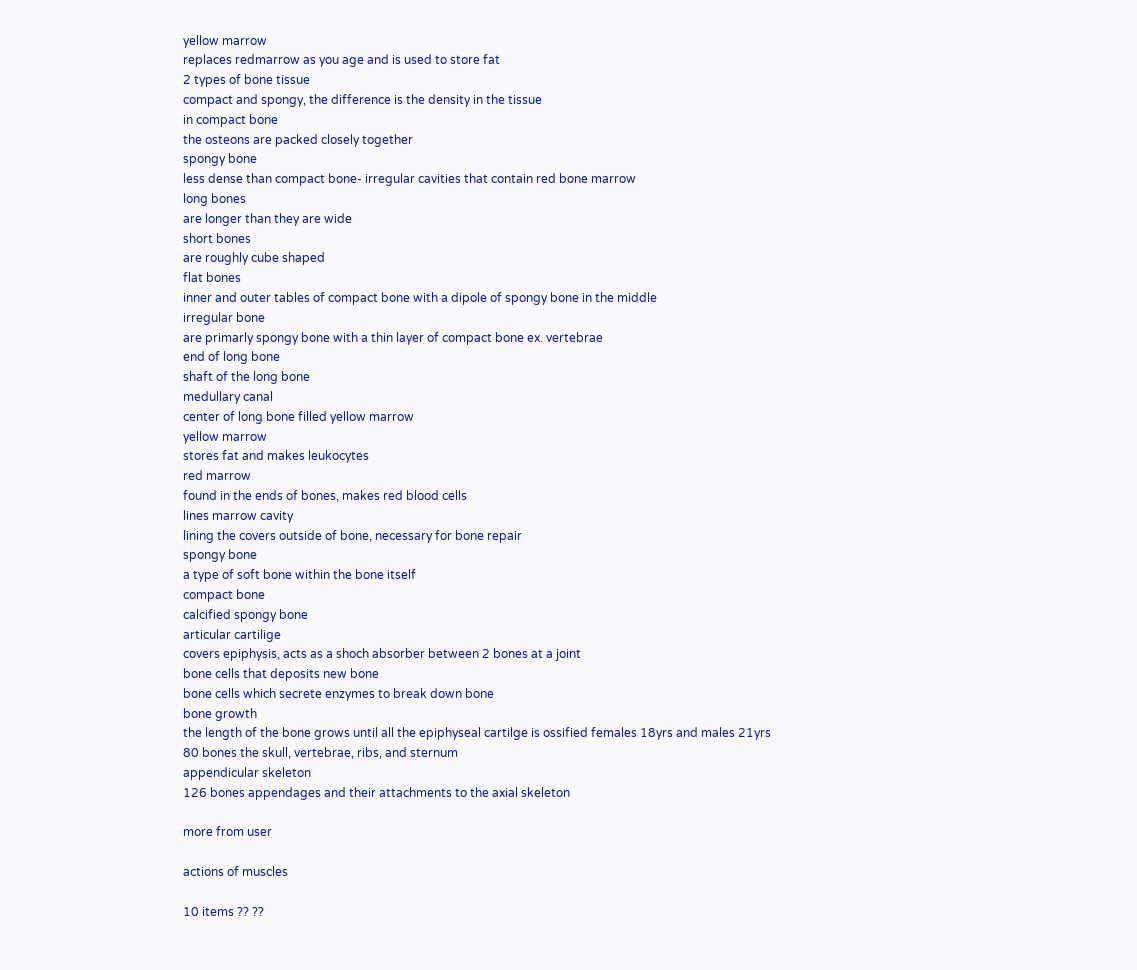yellow marrow
replaces redmarrow as you age and is used to store fat
2 types of bone tissue
compact and spongy, the difference is the density in the tissue
in compact bone
the osteons are packed closely together
spongy bone
less dense than compact bone- irregular cavities that contain red bone marrow
long bones
are longer than they are wide
short bones
are roughly cube shaped
flat bones
inner and outer tables of compact bone with a dipole of spongy bone in the middle
irregular bone
are primarly spongy bone with a thin layer of compact bone ex. vertebrae
end of long bone
shaft of the long bone
medullary canal
center of long bone filled yellow marrow
yellow marrow
stores fat and makes leukocytes
red marrow
found in the ends of bones, makes red blood cells
lines marrow cavity
lining the covers outside of bone, necessary for bone repair
spongy bone
a type of soft bone within the bone itself
compact bone
calcified spongy bone
articular cartilige
covers epiphysis, acts as a shoch absorber between 2 bones at a joint
bone cells that deposits new bone
bone cells which secrete enzymes to break down bone
bone growth
the length of the bone grows until all the epiphyseal cartilge is ossified females 18yrs and males 21yrs
80 bones the skull, vertebrae, ribs, and sternum
appendicular skeleton
126 bones appendages and their attachments to the axial skeleton

more from user

actions of muscles

10 items ?? ??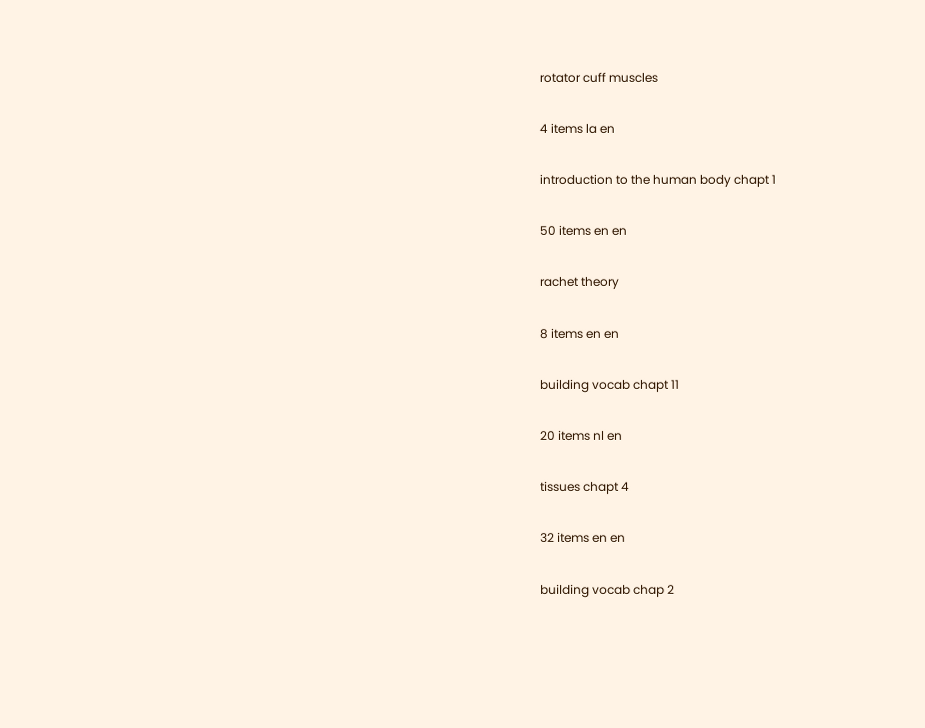rotator cuff muscles

4 items la en

introduction to the human body chapt 1

50 items en en

rachet theory

8 items en en

building vocab chapt 11

20 items nl en

tissues chapt 4

32 items en en

building vocab chap 2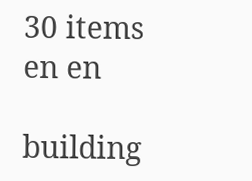30 items en en

building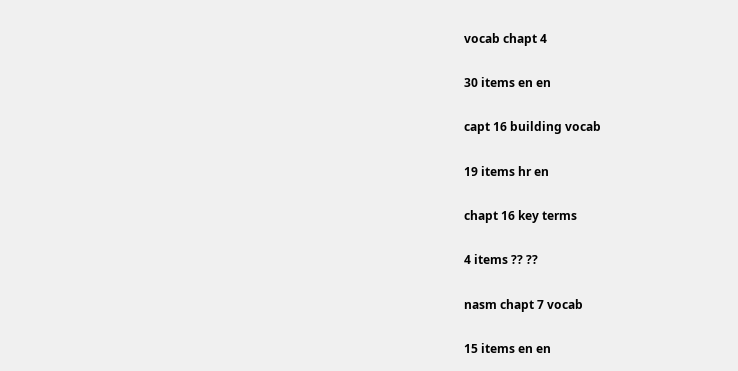vocab chapt 4

30 items en en

capt 16 building vocab

19 items hr en

chapt 16 key terms

4 items ?? ??

nasm chapt 7 vocab

15 items en en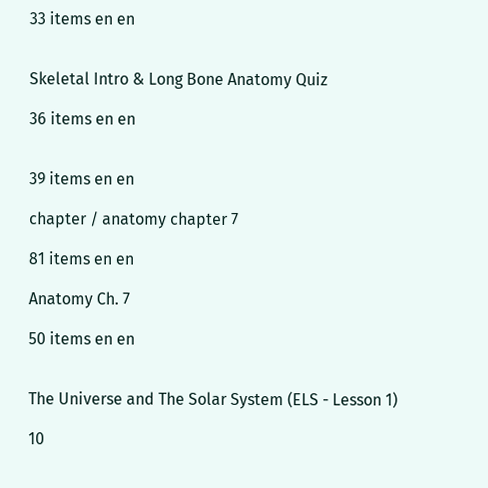33 items en en


Skeletal Intro & Long Bone Anatomy Quiz

36 items en en


39 items en en

chapter / anatomy chapter 7

81 items en en

Anatomy Ch. 7

50 items en en


The Universe and The Solar System (ELS - Lesson 1)

10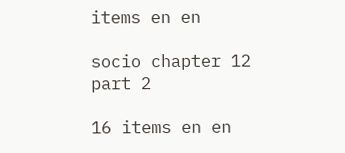items en en

socio chapter 12 part 2

16 items en en